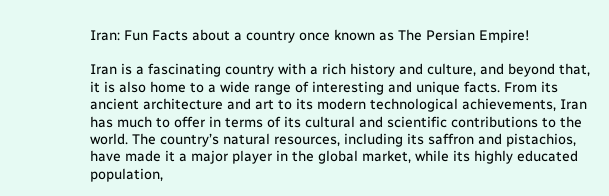Iran: Fun Facts about a country once known as The Persian Empire!

Iran is a fascinating country with a rich history and culture, and beyond that, it is also home to a wide range of interesting and unique facts. From its ancient architecture and art to its modern technological achievements, Iran has much to offer in terms of its cultural and scientific contributions to the world. The country’s natural resources, including its saffron and pistachios, have made it a major player in the global market, while its highly educated population,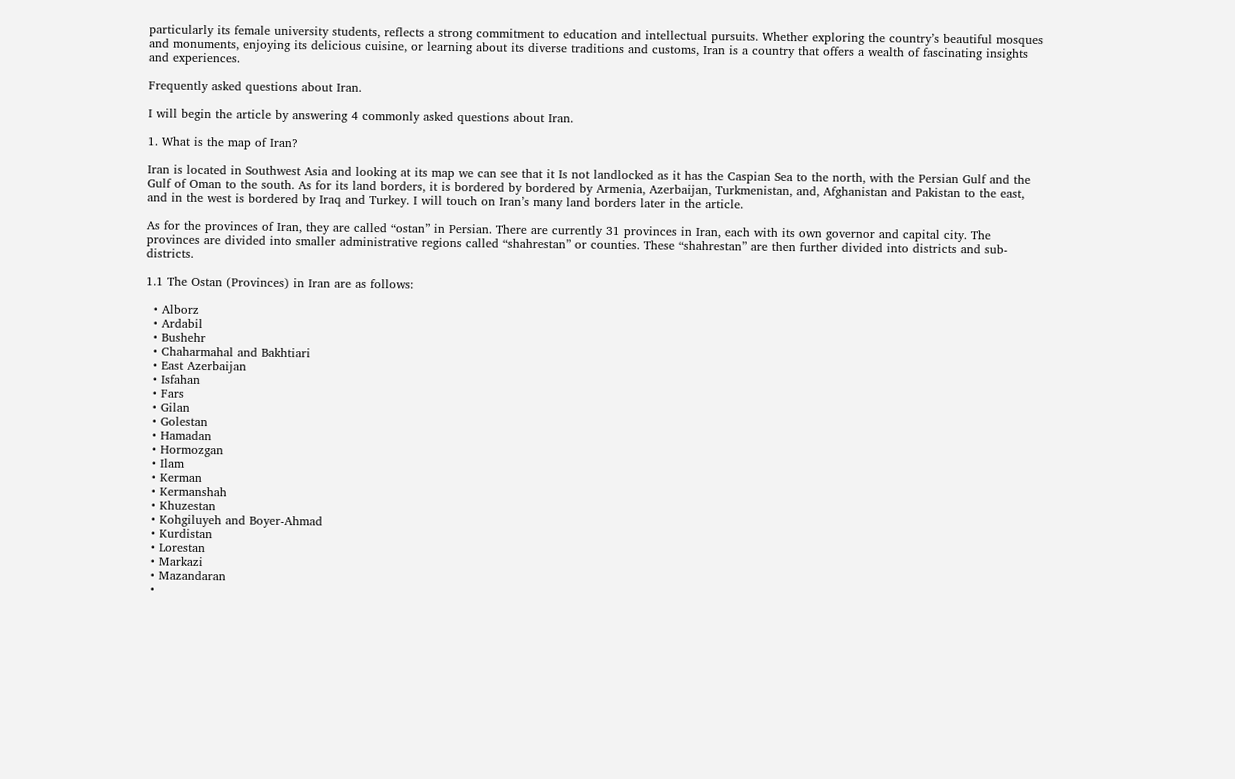particularly its female university students, reflects a strong commitment to education and intellectual pursuits. Whether exploring the country’s beautiful mosques and monuments, enjoying its delicious cuisine, or learning about its diverse traditions and customs, Iran is a country that offers a wealth of fascinating insights and experiences.

Frequently asked questions about Iran.

I will begin the article by answering 4 commonly asked questions about Iran.

1. What is the map of Iran?

Iran is located in Southwest Asia and looking at its map we can see that it Is not landlocked as it has the Caspian Sea to the north, with the Persian Gulf and the Gulf of Oman to the south. As for its land borders, it is bordered by bordered by Armenia, Azerbaijan, Turkmenistan, and, Afghanistan and Pakistan to the east, and in the west is bordered by Iraq and Turkey. I will touch on Iran’s many land borders later in the article.

As for the provinces of Iran, they are called “ostan” in Persian. There are currently 31 provinces in Iran, each with its own governor and capital city. The provinces are divided into smaller administrative regions called “shahrestan” or counties. These “shahrestan” are then further divided into districts and sub-districts.

1.1 The Ostan (Provinces) in Iran are as follows:

  • Alborz
  • Ardabil
  • Bushehr
  • Chaharmahal and Bakhtiari
  • East Azerbaijan
  • Isfahan
  • Fars
  • Gilan
  • Golestan
  • Hamadan
  • Hormozgan
  • Ilam
  • Kerman
  • Kermanshah
  • Khuzestan
  • Kohgiluyeh and Boyer-Ahmad
  • Kurdistan
  • Lorestan
  • Markazi
  • Mazandaran
  •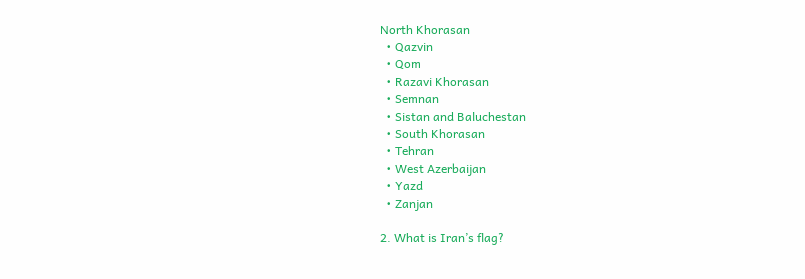North Khorasan
  • Qazvin
  • Qom
  • Razavi Khorasan
  • Semnan
  • Sistan and Baluchestan
  • South Khorasan
  • Tehran
  • West Azerbaijan
  • Yazd
  • Zanjan

2. What is Iran’s flag?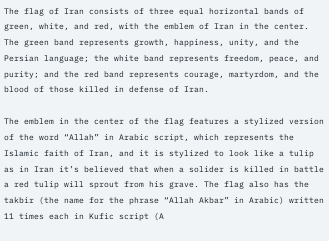The flag of Iran consists of three equal horizontal bands of green, white, and red, with the emblem of Iran in the center. The green band represents growth, happiness, unity, and the Persian language; the white band represents freedom, peace, and purity; and the red band represents courage, martyrdom, and the blood of those killed in defense of Iran.

The emblem in the center of the flag features a stylized version of the word “Allah” in Arabic script, which represents the Islamic faith of Iran, and it is stylized to look like a tulip as in Iran it’s believed that when a solider is killed in battle a red tulip will sprout from his grave. The flag also has the takbir (the name for the phrase “Allah Akbar” in Arabic) written 11 times each in Kufic script (A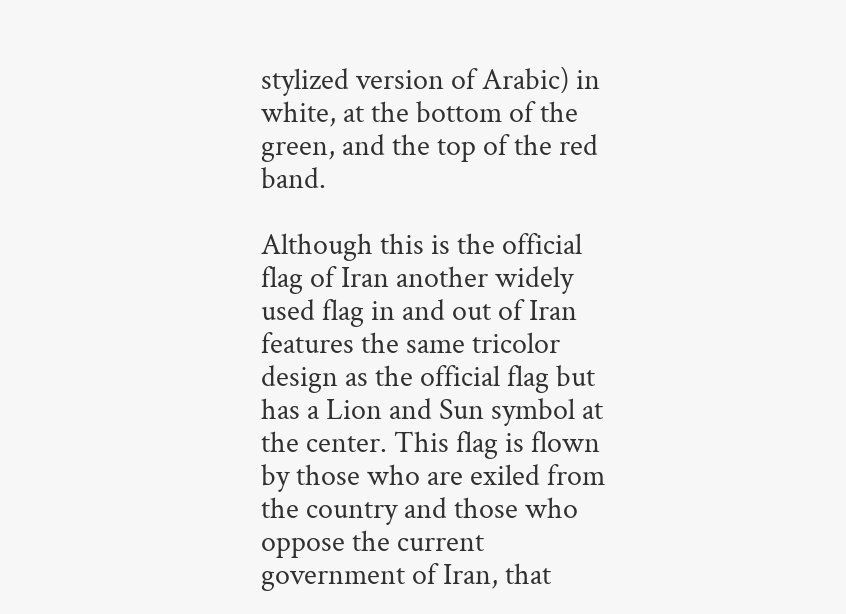stylized version of Arabic) in white, at the bottom of the green, and the top of the red band.

Although this is the official flag of Iran another widely used flag in and out of Iran features the same tricolor design as the official flag but has a Lion and Sun symbol at the center. This flag is flown by those who are exiled from the country and those who oppose the current government of Iran, that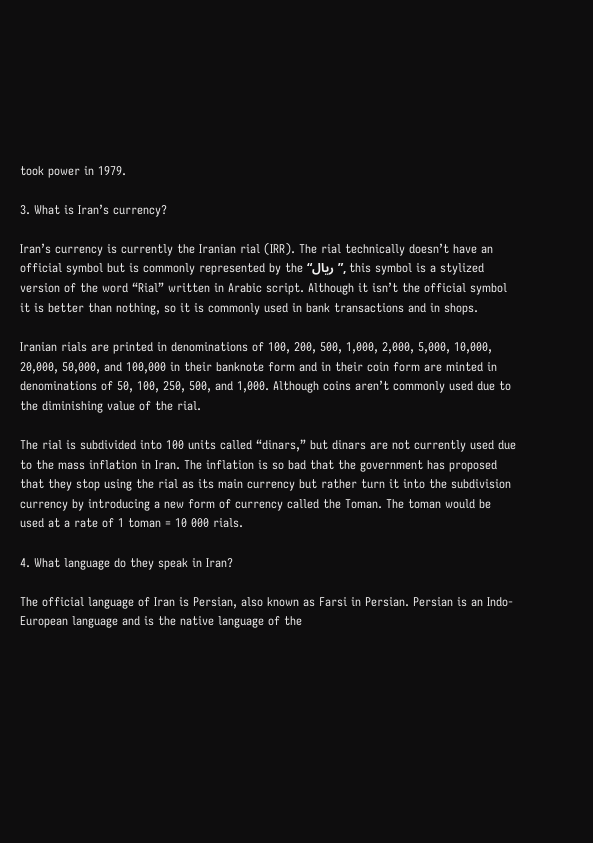took power in 1979.

3. What is Iran’s currency?

Iran’s currency is currently the Iranian rial (IRR). The rial technically doesn’t have an official symbol but is commonly represented by the “ریال”, this symbol is a stylized version of the word “Rial” written in Arabic script. Although it isn’t the official symbol it is better than nothing, so it is commonly used in bank transactions and in shops.

Iranian rials are printed in denominations of 100, 200, 500, 1,000, 2,000, 5,000, 10,000, 20,000, 50,000, and 100,000 in their banknote form and in their coin form are minted in denominations of 50, 100, 250, 500, and 1,000. Although coins aren’t commonly used due to the diminishing value of the rial.

The rial is subdivided into 100 units called “dinars,” but dinars are not currently used due to the mass inflation in Iran. The inflation is so bad that the government has proposed that they stop using the rial as its main currency but rather turn it into the subdivision currency by introducing a new form of currency called the Toman. The toman would be used at a rate of 1 toman = 10 000 rials.

4. What language do they speak in Iran?

The official language of Iran is Persian, also known as Farsi in Persian. Persian is an Indo-European language and is the native language of the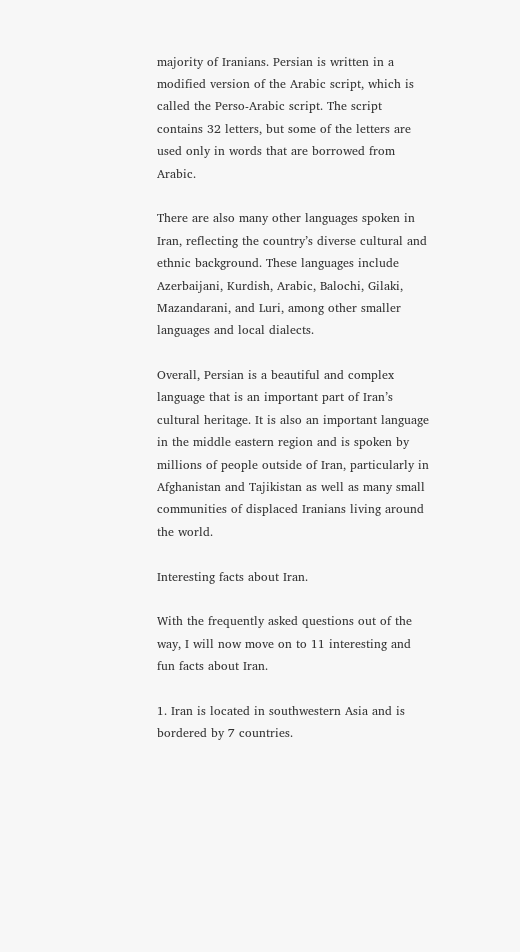majority of Iranians. Persian is written in a modified version of the Arabic script, which is called the Perso-Arabic script. The script contains 32 letters, but some of the letters are used only in words that are borrowed from Arabic.

There are also many other languages spoken in Iran, reflecting the country’s diverse cultural and ethnic background. These languages include Azerbaijani, Kurdish, Arabic, Balochi, Gilaki, Mazandarani, and Luri, among other smaller languages and local dialects.

Overall, Persian is a beautiful and complex language that is an important part of Iran’s cultural heritage. It is also an important language in the middle eastern region and is spoken by millions of people outside of Iran, particularly in Afghanistan and Tajikistan as well as many small communities of displaced Iranians living around the world.

Interesting facts about Iran.

With the frequently asked questions out of the way, I will now move on to 11 interesting and fun facts about Iran.

1. Iran is located in southwestern Asia and is bordered by 7 countries.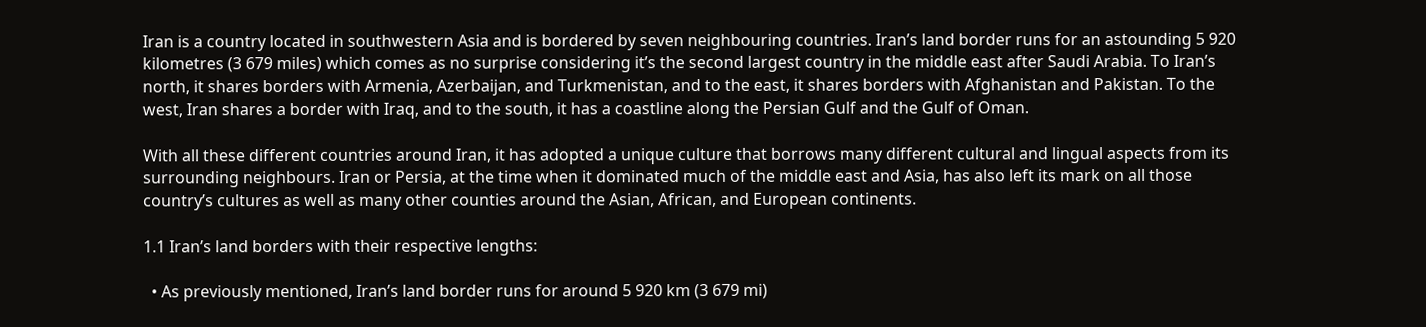Iran is a country located in southwestern Asia and is bordered by seven neighbouring countries. Iran’s land border runs for an astounding 5 920 kilometres (3 679 miles) which comes as no surprise considering it’s the second largest country in the middle east after Saudi Arabia. To Iran’s north, it shares borders with Armenia, Azerbaijan, and Turkmenistan, and to the east, it shares borders with Afghanistan and Pakistan. To the west, Iran shares a border with Iraq, and to the south, it has a coastline along the Persian Gulf and the Gulf of Oman.

With all these different countries around Iran, it has adopted a unique culture that borrows many different cultural and lingual aspects from its surrounding neighbours. Iran or Persia, at the time when it dominated much of the middle east and Asia, has also left its mark on all those country’s cultures as well as many other counties around the Asian, African, and European continents.

1.1 Iran’s land borders with their respective lengths:

  • As previously mentioned, Iran’s land border runs for around 5 920 km (3 679 mi)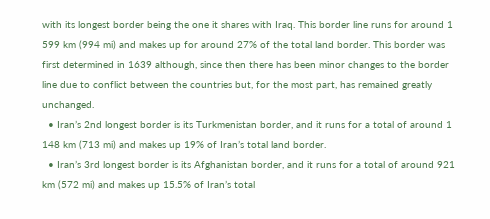with its longest border being the one it shares with Iraq. This border line runs for around 1 599 km (994 mi) and makes up for around 27% of the total land border. This border was first determined in 1639 although, since then there has been minor changes to the border line due to conflict between the countries but, for the most part, has remained greatly unchanged.
  • Iran’s 2nd longest border is its Turkmenistan border, and it runs for a total of around 1 148 km (713 mi) and makes up 19% of Iran’s total land border.
  • Iran’s 3rd longest border is its Afghanistan border, and it runs for a total of around 921 km (572 mi) and makes up 15.5% of Iran’s total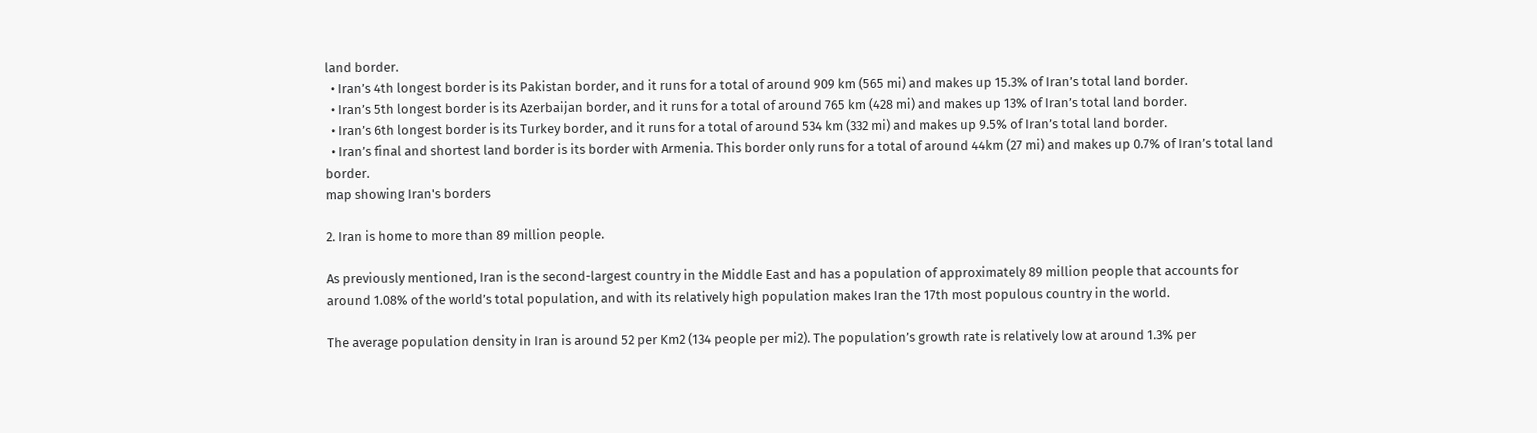land border.
  • Iran’s 4th longest border is its Pakistan border, and it runs for a total of around 909 km (565 mi) and makes up 15.3% of Iran’s total land border.
  • Iran’s 5th longest border is its Azerbaijan border, and it runs for a total of around 765 km (428 mi) and makes up 13% of Iran’s total land border.
  • Iran’s 6th longest border is its Turkey border, and it runs for a total of around 534 km (332 mi) and makes up 9.5% of Iran’s total land border.
  • Iran’s final and shortest land border is its border with Armenia. This border only runs for a total of around 44km (27 mi) and makes up 0.7% of Iran’s total land border.
map showing Iran's borders

2. Iran is home to more than 89 million people.

As previously mentioned, Iran is the second-largest country in the Middle East and has a population of approximately 89 million people that accounts for around 1.08% of the world’s total population, and with its relatively high population makes Iran the 17th most populous country in the world.

The average population density in Iran is around 52 per Km2 (134 people per mi2). The population’s growth rate is relatively low at around 1.3% per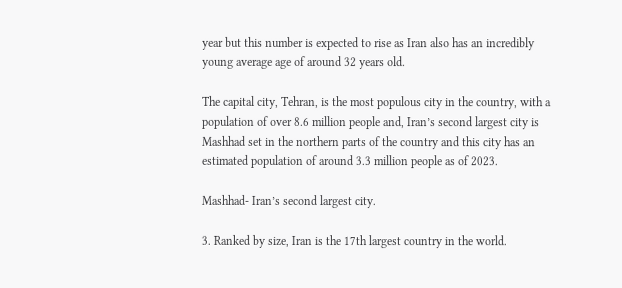year but this number is expected to rise as Iran also has an incredibly young average age of around 32 years old.

The capital city, Tehran, is the most populous city in the country, with a population of over 8.6 million people and, Iran’s second largest city is Mashhad set in the northern parts of the country and this city has an estimated population of around 3.3 million people as of 2023.

Mashhad- Iran’s second largest city.

3. Ranked by size, Iran is the 17th largest country in the world.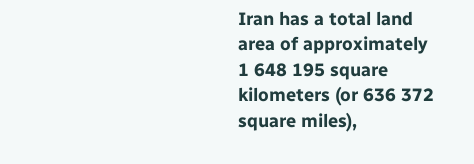Iran has a total land area of approximately 1 648 195 square kilometers (or 636 372 square miles),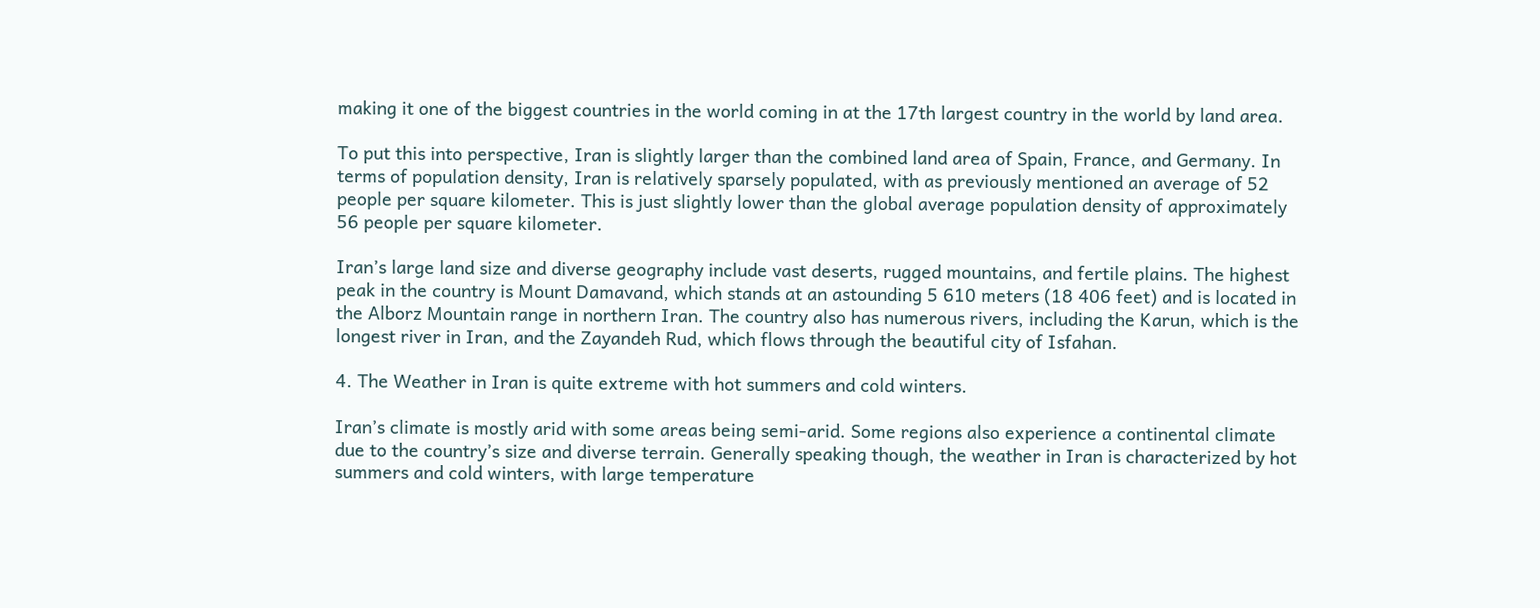making it one of the biggest countries in the world coming in at the 17th largest country in the world by land area.

To put this into perspective, Iran is slightly larger than the combined land area of Spain, France, and Germany. In terms of population density, Iran is relatively sparsely populated, with as previously mentioned an average of 52 people per square kilometer. This is just slightly lower than the global average population density of approximately 56 people per square kilometer.

Iran’s large land size and diverse geography include vast deserts, rugged mountains, and fertile plains. The highest peak in the country is Mount Damavand, which stands at an astounding 5 610 meters (18 406 feet) and is located in the Alborz Mountain range in northern Iran. The country also has numerous rivers, including the Karun, which is the longest river in Iran, and the Zayandeh Rud, which flows through the beautiful city of Isfahan.

4. The Weather in Iran is quite extreme with hot summers and cold winters.

Iran’s climate is mostly arid with some areas being semi-arid. Some regions also experience a continental climate due to the country’s size and diverse terrain. Generally speaking though, the weather in Iran is characterized by hot summers and cold winters, with large temperature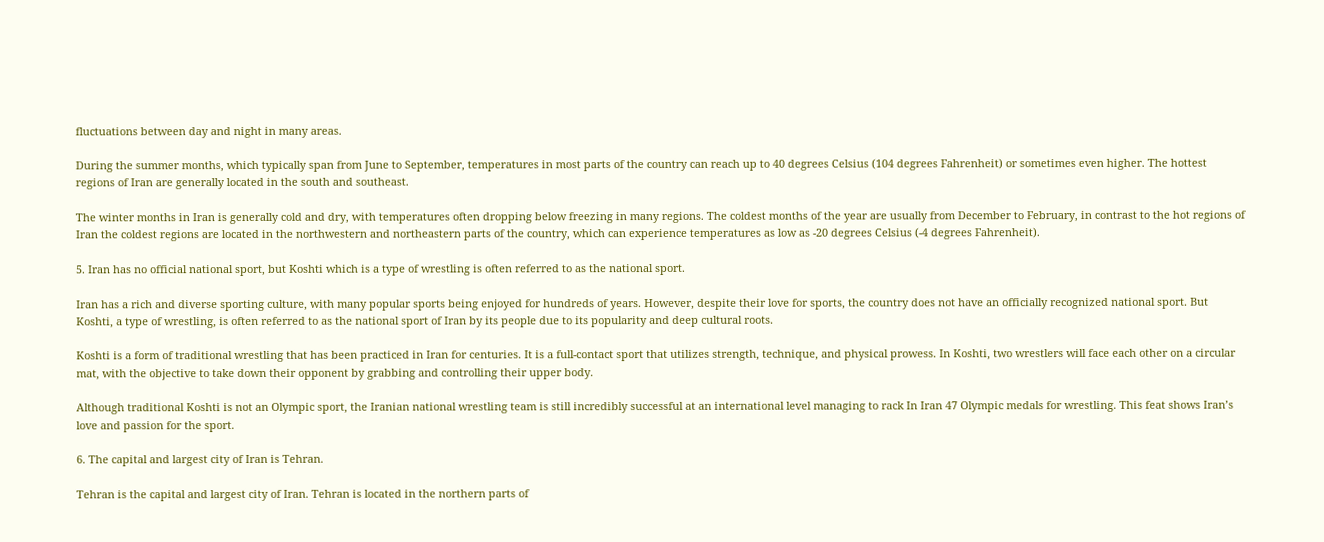fluctuations between day and night in many areas.

During the summer months, which typically span from June to September, temperatures in most parts of the country can reach up to 40 degrees Celsius (104 degrees Fahrenheit) or sometimes even higher. The hottest regions of Iran are generally located in the south and southeast.

The winter months in Iran is generally cold and dry, with temperatures often dropping below freezing in many regions. The coldest months of the year are usually from December to February, in contrast to the hot regions of Iran the coldest regions are located in the northwestern and northeastern parts of the country, which can experience temperatures as low as -20 degrees Celsius (-4 degrees Fahrenheit).

5. Iran has no official national sport, but Koshti which is a type of wrestling is often referred to as the national sport.

Iran has a rich and diverse sporting culture, with many popular sports being enjoyed for hundreds of years. However, despite their love for sports, the country does not have an officially recognized national sport. But Koshti, a type of wrestling, is often referred to as the national sport of Iran by its people due to its popularity and deep cultural roots.

Koshti is a form of traditional wrestling that has been practiced in Iran for centuries. It is a full-contact sport that utilizes strength, technique, and physical prowess. In Koshti, two wrestlers will face each other on a circular mat, with the objective to take down their opponent by grabbing and controlling their upper body.

Although traditional Koshti is not an Olympic sport, the Iranian national wrestling team is still incredibly successful at an international level managing to rack In Iran 47 Olympic medals for wrestling. This feat shows Iran’s love and passion for the sport.

6. The capital and largest city of Iran is Tehran.

Tehran is the capital and largest city of Iran. Tehran is located in the northern parts of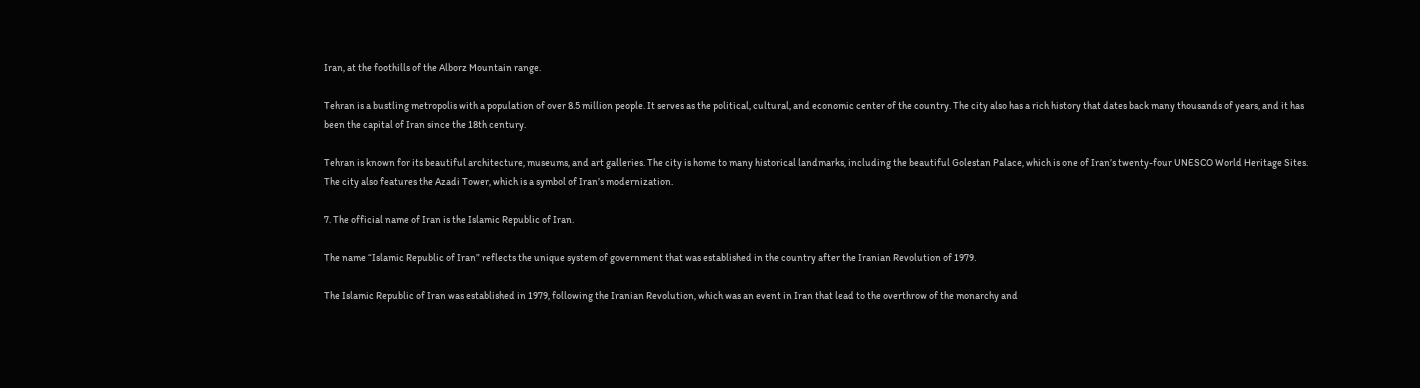Iran, at the foothills of the Alborz Mountain range.

Tehran is a bustling metropolis with a population of over 8.5 million people. It serves as the political, cultural, and economic center of the country. The city also has a rich history that dates back many thousands of years, and it has been the capital of Iran since the 18th century.

Tehran is known for its beautiful architecture, museums, and art galleries. The city is home to many historical landmarks, including the beautiful Golestan Palace, which is one of Iran’s twenty-four UNESCO World Heritage Sites. The city also features the Azadi Tower, which is a symbol of Iran’s modernization.

7. The official name of Iran is the Islamic Republic of Iran.

The name “Islamic Republic of Iran” reflects the unique system of government that was established in the country after the Iranian Revolution of 1979.

The Islamic Republic of Iran was established in 1979, following the Iranian Revolution, which was an event in Iran that lead to the overthrow of the monarchy and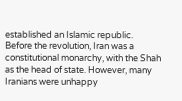established an Islamic republic. Before the revolution, Iran was a constitutional monarchy, with the Shah as the head of state. However, many Iranians were unhappy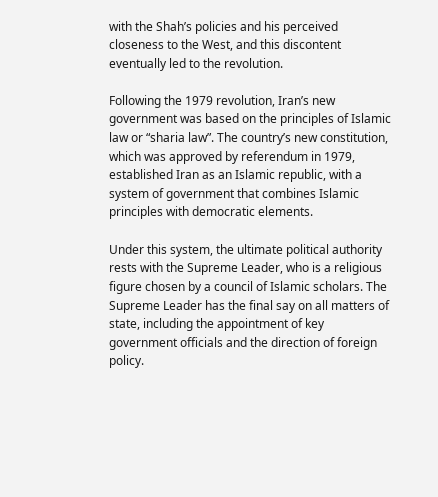with the Shah’s policies and his perceived closeness to the West, and this discontent eventually led to the revolution.

Following the 1979 revolution, Iran’s new government was based on the principles of Islamic law or “sharia law”. The country’s new constitution, which was approved by referendum in 1979, established Iran as an Islamic republic, with a system of government that combines Islamic principles with democratic elements.

Under this system, the ultimate political authority rests with the Supreme Leader, who is a religious figure chosen by a council of Islamic scholars. The Supreme Leader has the final say on all matters of state, including the appointment of key government officials and the direction of foreign policy.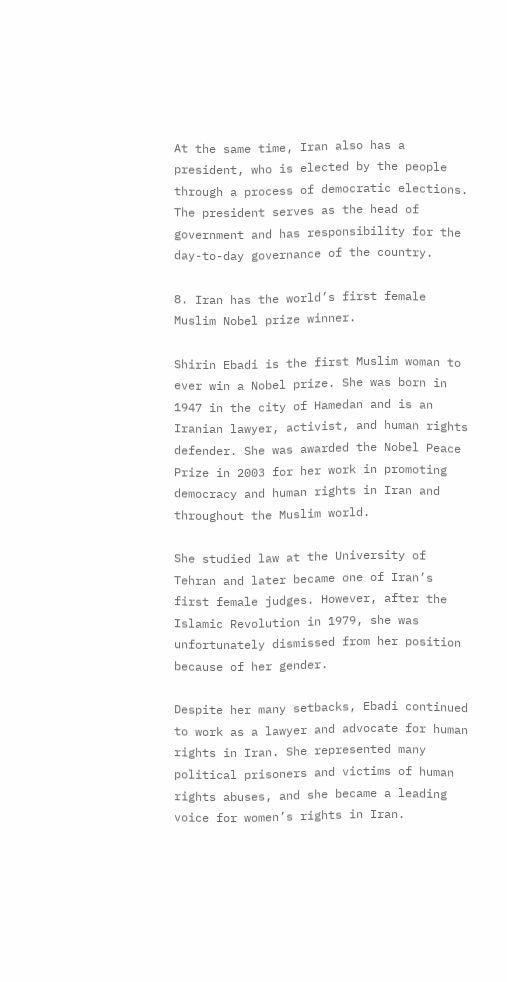At the same time, Iran also has a president, who is elected by the people through a process of democratic elections. The president serves as the head of government and has responsibility for the day-to-day governance of the country.

8. Iran has the world’s first female Muslim Nobel prize winner.

Shirin Ebadi is the first Muslim woman to ever win a Nobel prize. She was born in 1947 in the city of Hamedan and is an Iranian lawyer, activist, and human rights defender. She was awarded the Nobel Peace Prize in 2003 for her work in promoting democracy and human rights in Iran and throughout the Muslim world.

She studied law at the University of Tehran and later became one of Iran’s first female judges. However, after the Islamic Revolution in 1979, she was unfortunately dismissed from her position because of her gender.

Despite her many setbacks, Ebadi continued to work as a lawyer and advocate for human rights in Iran. She represented many political prisoners and victims of human rights abuses, and she became a leading voice for women’s rights in Iran.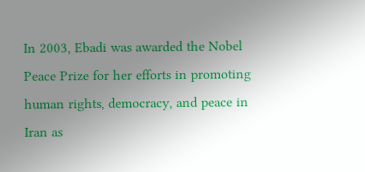In 2003, Ebadi was awarded the Nobel Peace Prize for her efforts in promoting human rights, democracy, and peace in Iran as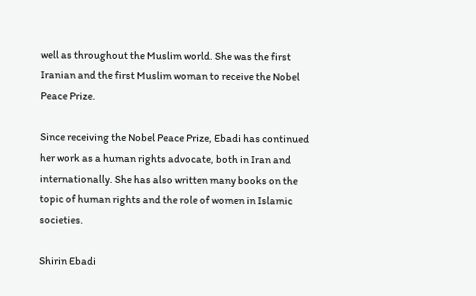well as throughout the Muslim world. She was the first Iranian and the first Muslim woman to receive the Nobel Peace Prize.

Since receiving the Nobel Peace Prize, Ebadi has continued her work as a human rights advocate, both in Iran and internationally. She has also written many books on the topic of human rights and the role of women in Islamic societies.

Shirin Ebadi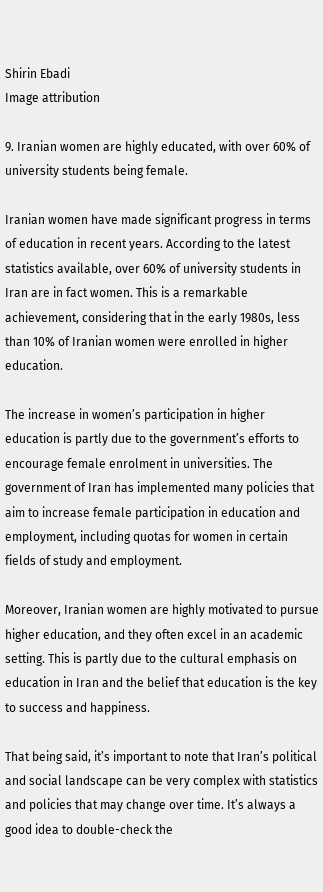Shirin Ebadi
Image attribution

9. Iranian women are highly educated, with over 60% of university students being female.

Iranian women have made significant progress in terms of education in recent years. According to the latest statistics available, over 60% of university students in Iran are in fact women. This is a remarkable achievement, considering that in the early 1980s, less than 10% of Iranian women were enrolled in higher education.

The increase in women’s participation in higher education is partly due to the government’s efforts to encourage female enrolment in universities. The government of Iran has implemented many policies that aim to increase female participation in education and employment, including quotas for women in certain fields of study and employment.

Moreover, Iranian women are highly motivated to pursue higher education, and they often excel in an academic setting. This is partly due to the cultural emphasis on education in Iran and the belief that education is the key to success and happiness.

That being said, it’s important to note that Iran’s political and social landscape can be very complex with statistics and policies that may change over time. It’s always a good idea to double-check the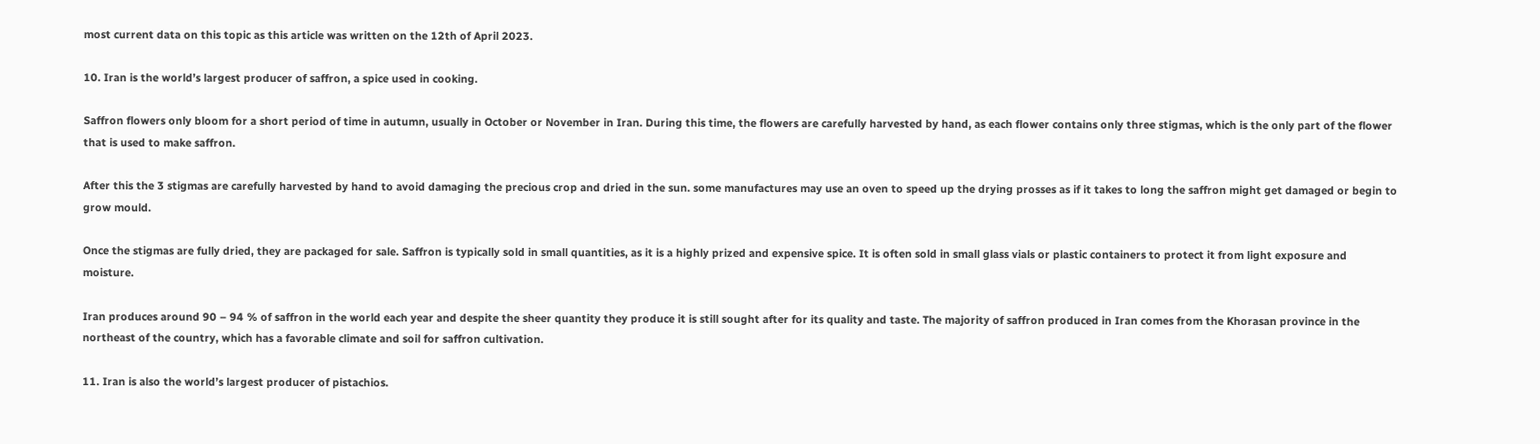most current data on this topic as this article was written on the 12th of April 2023.

10. Iran is the world’s largest producer of saffron, a spice used in cooking.

Saffron flowers only bloom for a short period of time in autumn, usually in October or November in Iran. During this time, the flowers are carefully harvested by hand, as each flower contains only three stigmas, which is the only part of the flower that is used to make saffron.

After this the 3 stigmas are carefully harvested by hand to avoid damaging the precious crop and dried in the sun. some manufactures may use an oven to speed up the drying prosses as if it takes to long the saffron might get damaged or begin to grow mould.

Once the stigmas are fully dried, they are packaged for sale. Saffron is typically sold in small quantities, as it is a highly prized and expensive spice. It is often sold in small glass vials or plastic containers to protect it from light exposure and moisture.

Iran produces around 90 – 94 % of saffron in the world each year and despite the sheer quantity they produce it is still sought after for its quality and taste. The majority of saffron produced in Iran comes from the Khorasan province in the northeast of the country, which has a favorable climate and soil for saffron cultivation.

11. Iran is also the world’s largest producer of pistachios.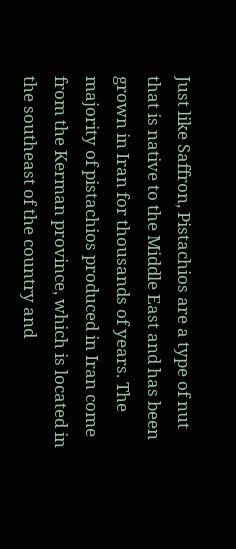Just like Saffron, Pistachios are a type of nut that is native to the Middle East and has been grown in Iran for thousands of years. The majority of pistachios produced in Iran come from the Kerman province, which is located in the southeast of the country and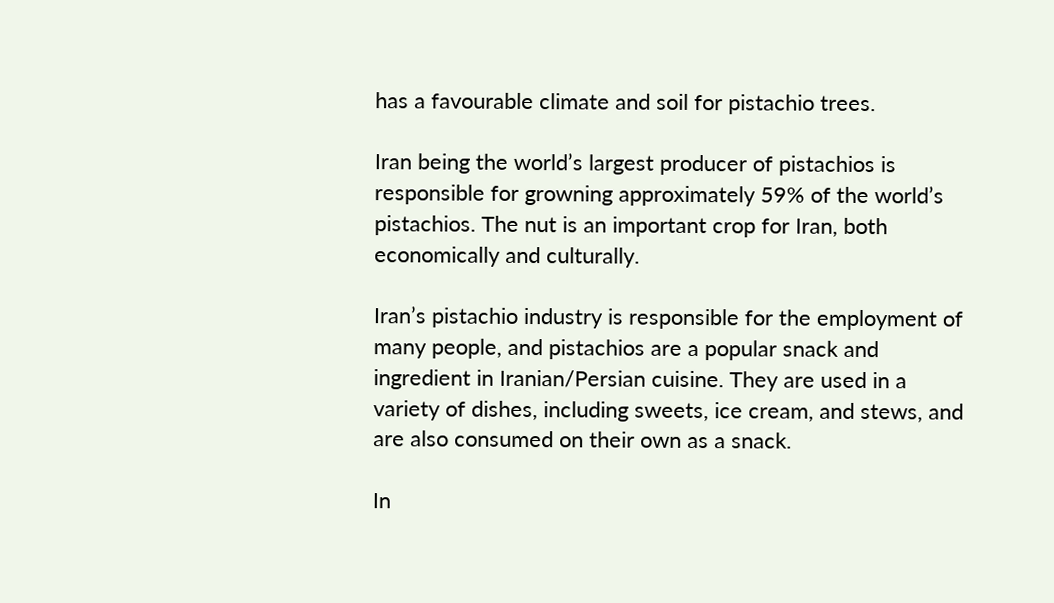has a favourable climate and soil for pistachio trees.

Iran being the world’s largest producer of pistachios is responsible for growning approximately 59% of the world’s pistachios. The nut is an important crop for Iran, both economically and culturally.

Iran’s pistachio industry is responsible for the employment of many people, and pistachios are a popular snack and ingredient in Iranian/Persian cuisine. They are used in a variety of dishes, including sweets, ice cream, and stews, and are also consumed on their own as a snack.

In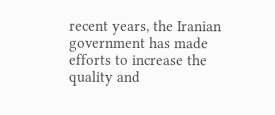recent years, the Iranian government has made efforts to increase the quality and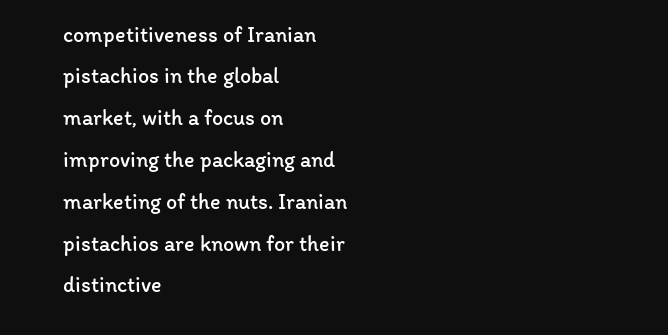competitiveness of Iranian pistachios in the global market, with a focus on improving the packaging and marketing of the nuts. Iranian pistachios are known for their distinctive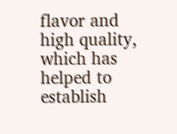flavor and high quality, which has helped to establish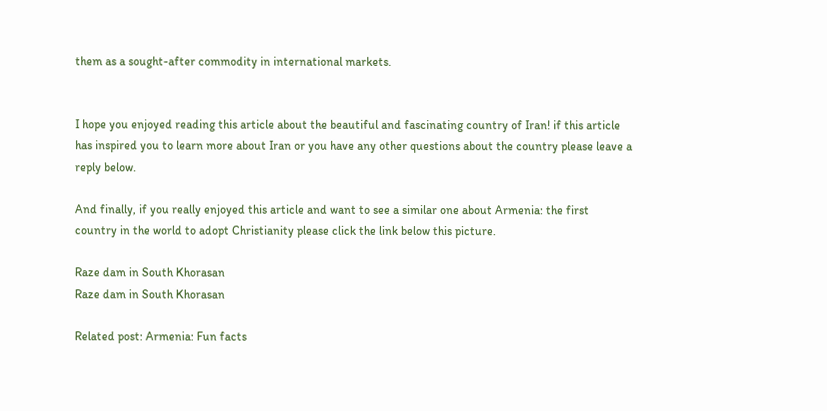them as a sought-after commodity in international markets.


I hope you enjoyed reading this article about the beautiful and fascinating country of Iran! if this article has inspired you to learn more about Iran or you have any other questions about the country please leave a reply below.

And finally, if you really enjoyed this article and want to see a similar one about Armenia: the first country in the world to adopt Christianity please click the link below this picture.

Raze dam in South Khorasan
Raze dam in South Khorasan

Related post: Armenia: Fun facts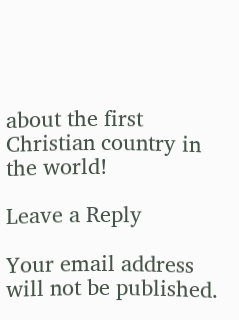about the first Christian country in the world!

Leave a Reply

Your email address will not be published.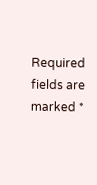Required fields are marked *